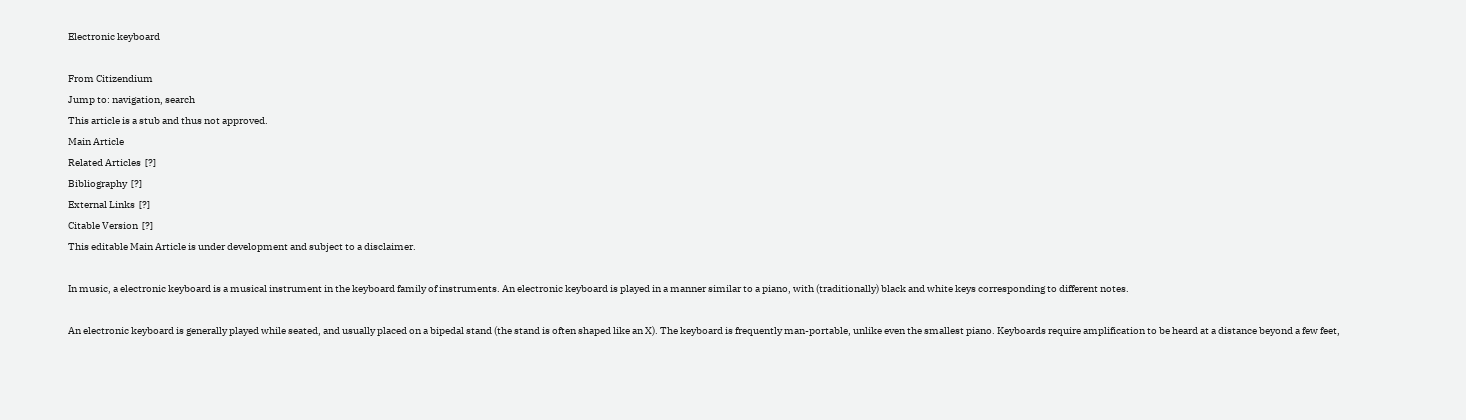Electronic keyboard

From Citizendium
Jump to: navigation, search
This article is a stub and thus not approved.
Main Article
Related Articles  [?]
Bibliography  [?]
External Links  [?]
Citable Version  [?]
This editable Main Article is under development and subject to a disclaimer.

In music, a electronic keyboard is a musical instrument in the keyboard family of instruments. An electronic keyboard is played in a manner similar to a piano, with (traditionally) black and white keys corresponding to different notes.

An electronic keyboard is generally played while seated, and usually placed on a bipedal stand (the stand is often shaped like an X). The keyboard is frequently man-portable, unlike even the smallest piano. Keyboards require amplification to be heard at a distance beyond a few feet,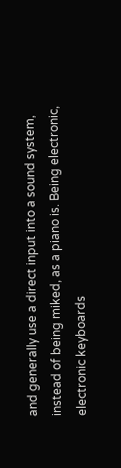and generally use a direct input into a sound system, instead of being miked, as a piano is. Being electronic, electronic keyboards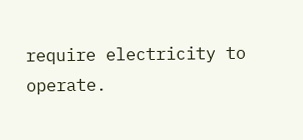require electricity to operate.